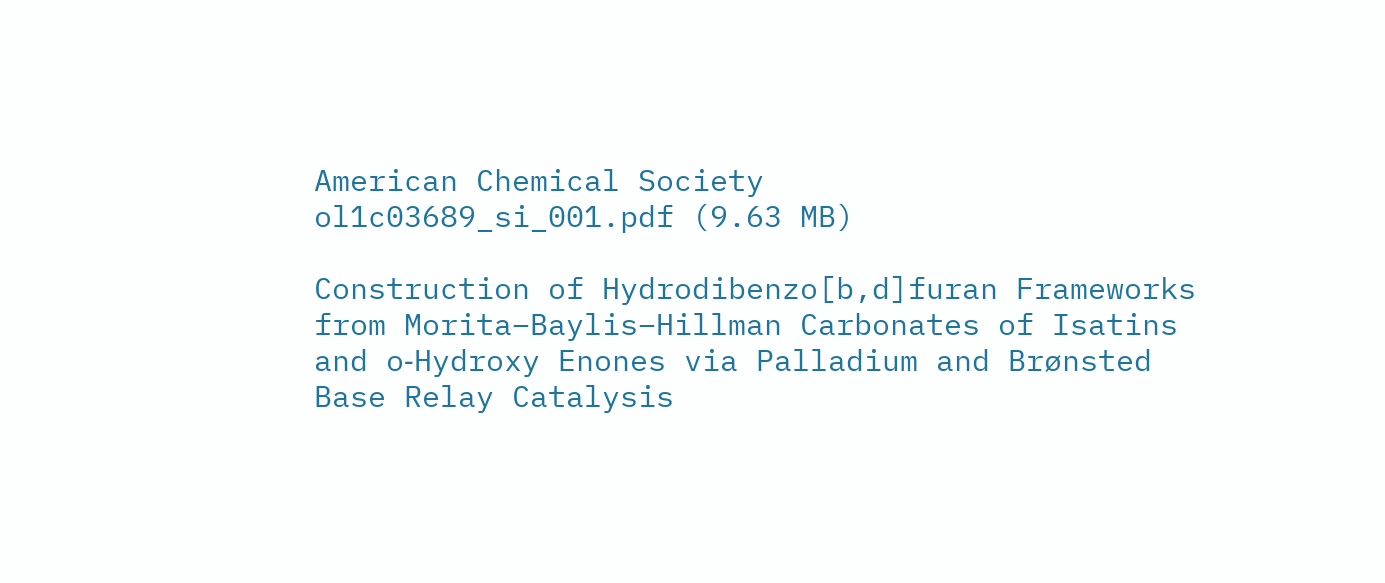American Chemical Society
ol1c03689_si_001.pdf (9.63 MB)

Construction of Hydrodibenzo[b,d]furan Frameworks from Morita–Baylis–Hillman Carbonates of Isatins and o‑Hydroxy Enones via Palladium and Brønsted Base Relay Catalysis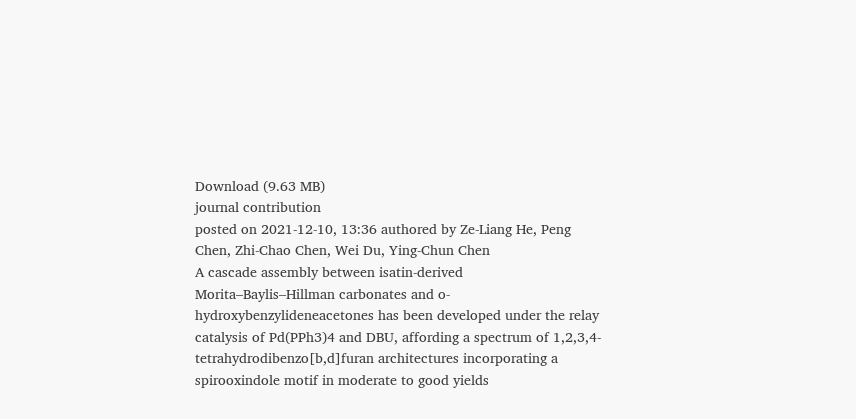Download (9.63 MB)
journal contribution
posted on 2021-12-10, 13:36 authored by Ze-Liang He, Peng Chen, Zhi-Chao Chen, Wei Du, Ying-Chun Chen
A cascade assembly between isatin-derived Morita–Baylis–Hillman carbonates and o-hydroxybenzylideneacetones has been developed under the relay catalysis of Pd(PPh3)4 and DBU, affording a spectrum of 1,2,3,4-tetrahydrodibenzo[b,d]furan architectures incorporating a spirooxindole motif in moderate to good yields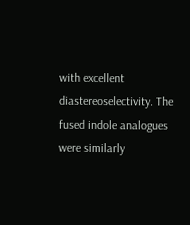with excellent diastereoselectivity. The fused indole analogues were similarly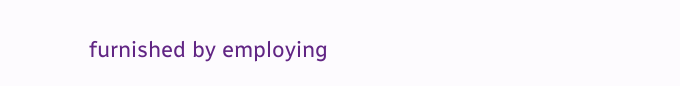furnished by employing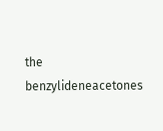the benzylideneacetones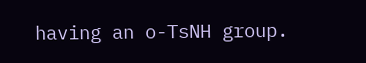having an o-TsNH group.